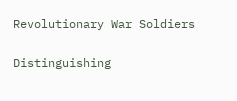Revolutionary War Soldiers


Distinguishing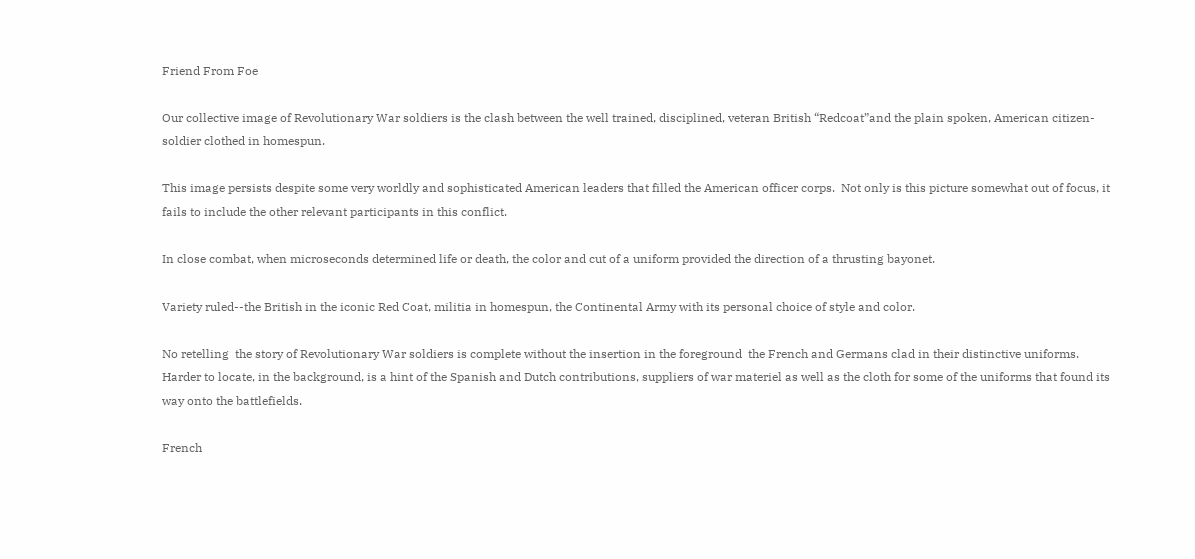Friend From Foe

Our collective image of Revolutionary War soldiers is the clash between the well trained, disciplined, veteran British “Redcoat”and the plain spoken, American citizen-soldier clothed in homespun.

This image persists despite some very worldly and sophisticated American leaders that filled the American officer corps.  Not only is this picture somewhat out of focus, it fails to include the other relevant participants in this conflict.

In close combat, when microseconds determined life or death, the color and cut of a uniform provided the direction of a thrusting bayonet.

Variety ruled--the British in the iconic Red Coat, militia in homespun, the Continental Army with its personal choice of style and color.

No retelling  the story of Revolutionary War soldiers is complete without the insertion in the foreground  the French and Germans clad in their distinctive uniforms. Harder to locate, in the background, is a hint of the Spanish and Dutch contributions, suppliers of war materiel as well as the cloth for some of the uniforms that found its way onto the battlefields.

French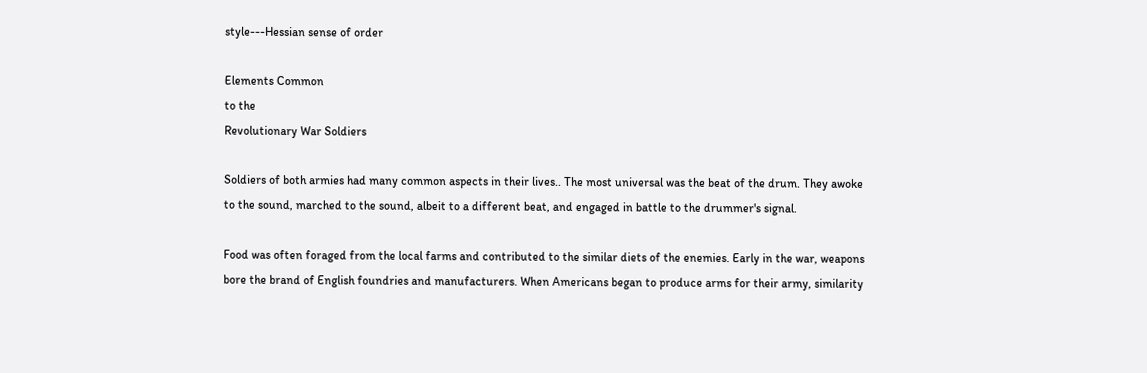style---Hessian sense of order

Elements Common
to the
Revolutionary War Soldiers

Soldiers of both armies had many common aspects in their lives.. The most universal was the beat of the drum. They awoke to the sound, marched to the sound, albeit to a different beat, and engaged in battle to the drummer's signal.

Food was often foraged from the local farms and contributed to the similar diets of the enemies. Early in the war, weapons bore the brand of English foundries and manufacturers. When Americans began to produce arms for their army, similarity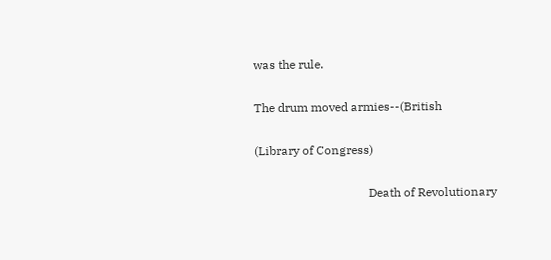was the rule.

The drum moved armies--(British

(Library of Congress)

                                      Death of Revolutionary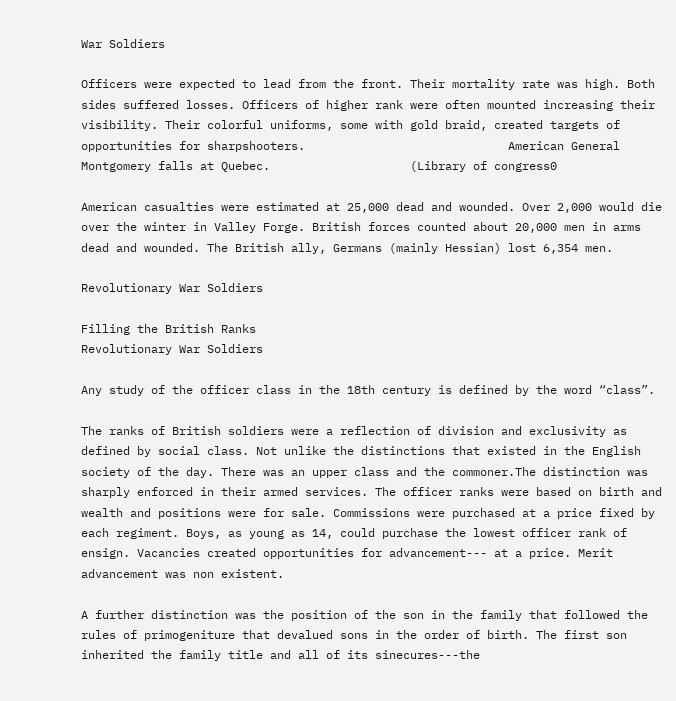War Soldiers

Officers were expected to lead from the front. Their mortality rate was high. Both sides suffered losses. Officers of higher rank were often mounted increasing their visibility. Their colorful uniforms, some with gold braid, created targets of opportunities for sharpshooters.                             American General Montgomery falls at Quebec.                    (Library of congress0

American casualties were estimated at 25,000 dead and wounded. Over 2,000 would die over the winter in Valley Forge. British forces counted about 20,000 men in arms dead and wounded. The British ally, Germans (mainly Hessian) lost 6,354 men.

Revolutionary War Soldiers

Filling the British Ranks
Revolutionary War Soldiers

Any study of the officer class in the 18th century is defined by the word “class”.

The ranks of British soldiers were a reflection of division and exclusivity as defined by social class. Not unlike the distinctions that existed in the English society of the day. There was an upper class and the commoner.The distinction was sharply enforced in their armed services. The officer ranks were based on birth and wealth and positions were for sale. Commissions were purchased at a price fixed by each regiment. Boys, as young as 14, could purchase the lowest officer rank of ensign. Vacancies created opportunities for advancement--- at a price. Merit advancement was non existent.

A further distinction was the position of the son in the family that followed the rules of primogeniture that devalued sons in the order of birth. The first son inherited the family title and all of its sinecures---the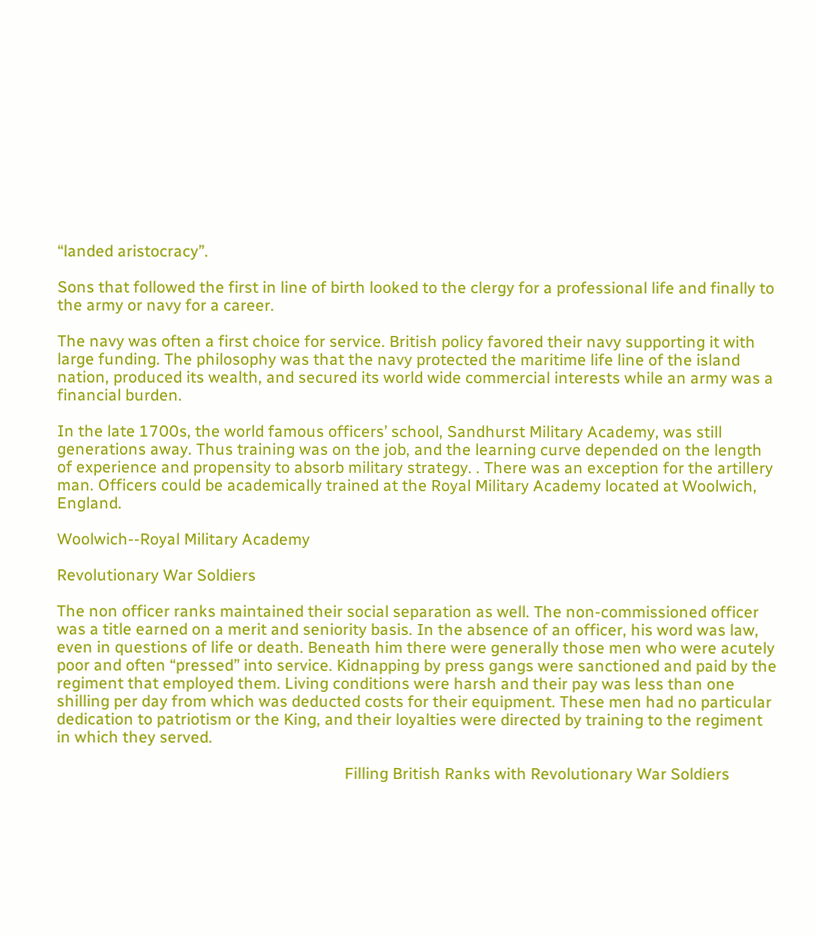“landed aristocracy”.

Sons that followed the first in line of birth looked to the clergy for a professional life and finally to the army or navy for a career.

The navy was often a first choice for service. British policy favored their navy supporting it with large funding. The philosophy was that the navy protected the maritime life line of the island nation, produced its wealth, and secured its world wide commercial interests while an army was a financial burden.

In the late 1700s, the world famous officers’ school, Sandhurst Military Academy, was still generations away. Thus training was on the job, and the learning curve depended on the length of experience and propensity to absorb military strategy. . There was an exception for the artillery man. Officers could be academically trained at the Royal Military Academy located at Woolwich, England.

Woolwich--Royal Military Academy

Revolutionary War Soldiers

The non officer ranks maintained their social separation as well. The non-commissioned officer was a title earned on a merit and seniority basis. In the absence of an officer, his word was law, even in questions of life or death. Beneath him there were generally those men who were acutely poor and often “pressed” into service. Kidnapping by press gangs were sanctioned and paid by the regiment that employed them. Living conditions were harsh and their pay was less than one shilling per day from which was deducted costs for their equipment. These men had no particular dedication to patriotism or the King, and their loyalties were directed by training to the regiment in which they served.

                                                                        Filling British Ranks with Revolutionary War Soldiers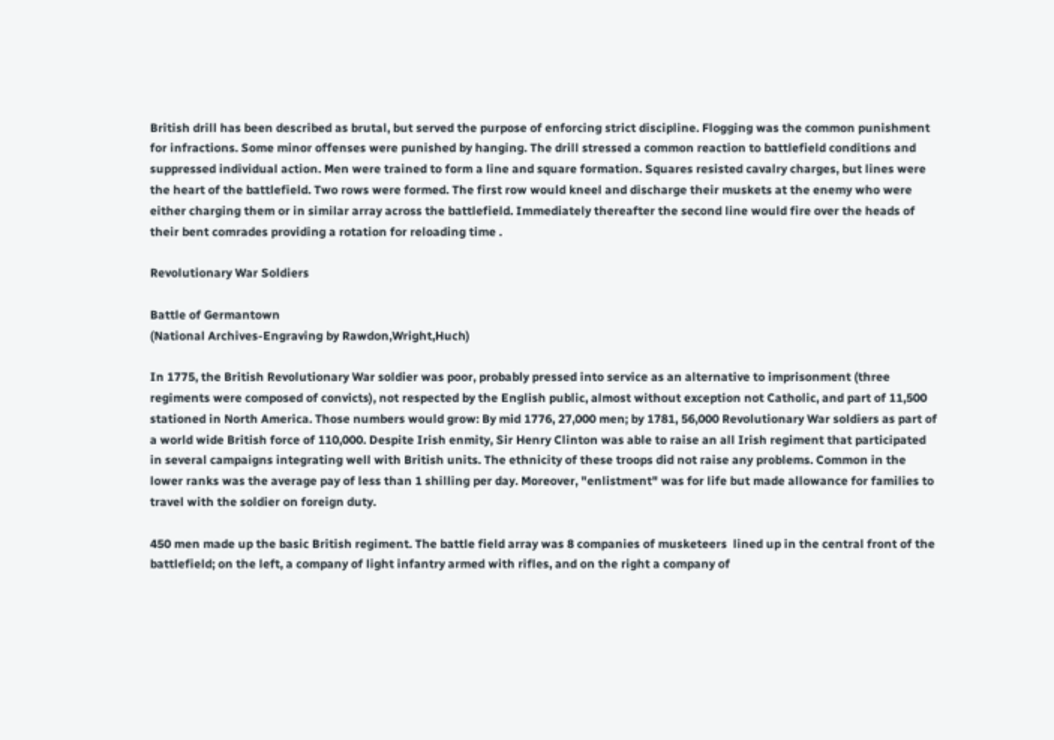British drill has been described as brutal, but served the purpose of enforcing strict discipline. Flogging was the common punishment for infractions. Some minor offenses were punished by hanging. The drill stressed a common reaction to battlefield conditions and suppressed individual action. Men were trained to form a line and square formation. Squares resisted cavalry charges, but lines were the heart of the battlefield. Two rows were formed. The first row would kneel and discharge their muskets at the enemy who were either charging them or in similar array across the battlefield. Immediately thereafter the second line would fire over the heads of their bent comrades providing a rotation for reloading time .

Revolutionary War Soldiers

Battle of Germantown
(National Archives-Engraving by Rawdon,Wright,Huch)

In 1775, the British Revolutionary War soldier was poor, probably pressed into service as an alternative to imprisonment (three regiments were composed of convicts), not respected by the English public, almost without exception not Catholic, and part of 11,500 stationed in North America. Those numbers would grow: By mid 1776, 27,000 men; by 1781, 56,000 Revolutionary War soldiers as part of a world wide British force of 110,000. Despite Irish enmity, Sir Henry Clinton was able to raise an all Irish regiment that participated in several campaigns integrating well with British units. The ethnicity of these troops did not raise any problems. Common in the lower ranks was the average pay of less than 1 shilling per day. Moreover, "enlistment" was for life but made allowance for families to travel with the soldier on foreign duty.

450 men made up the basic British regiment. The battle field array was 8 companies of musketeers  lined up in the central front of the battlefield; on the left, a company of light infantry armed with rifles, and on the right a company of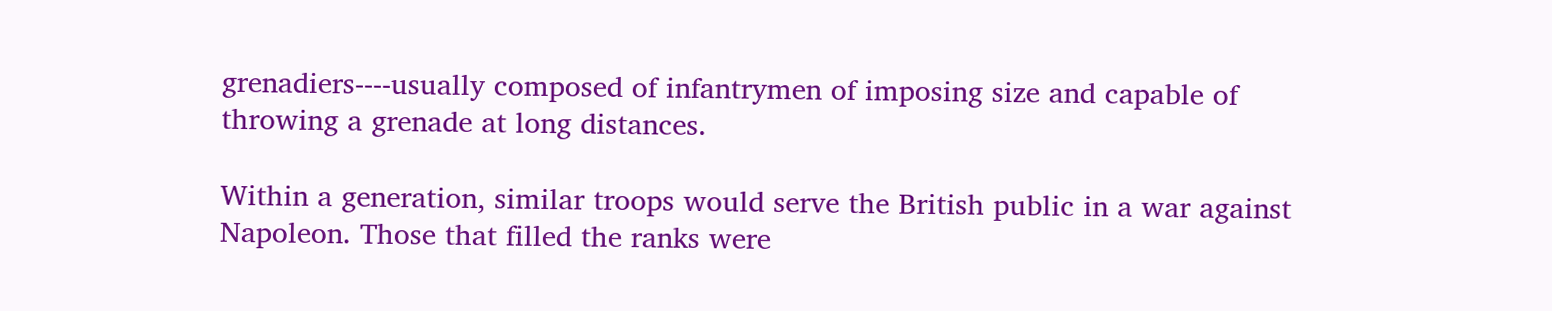grenadiers----usually composed of infantrymen of imposing size and capable of throwing a grenade at long distances.

Within a generation, similar troops would serve the British public in a war against Napoleon. Those that filled the ranks were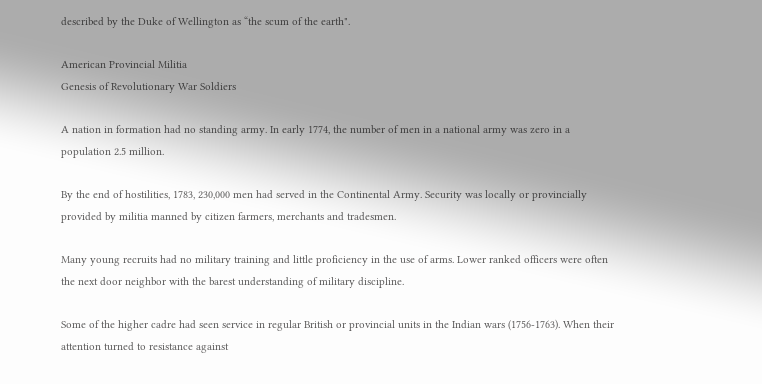described by the Duke of Wellington as “the scum of the earth".

American Provincial Militia
Genesis of Revolutionary War Soldiers

A nation in formation had no standing army. In early 1774, the number of men in a national army was zero in a population 2.5 million.

By the end of hostilities, 1783, 230,000 men had served in the Continental Army. Security was locally or provincially provided by militia manned by citizen farmers, merchants and tradesmen.

Many young recruits had no military training and little proficiency in the use of arms. Lower ranked officers were often the next door neighbor with the barest understanding of military discipline.

Some of the higher cadre had seen service in regular British or provincial units in the Indian wars (1756-1763). When their attention turned to resistance against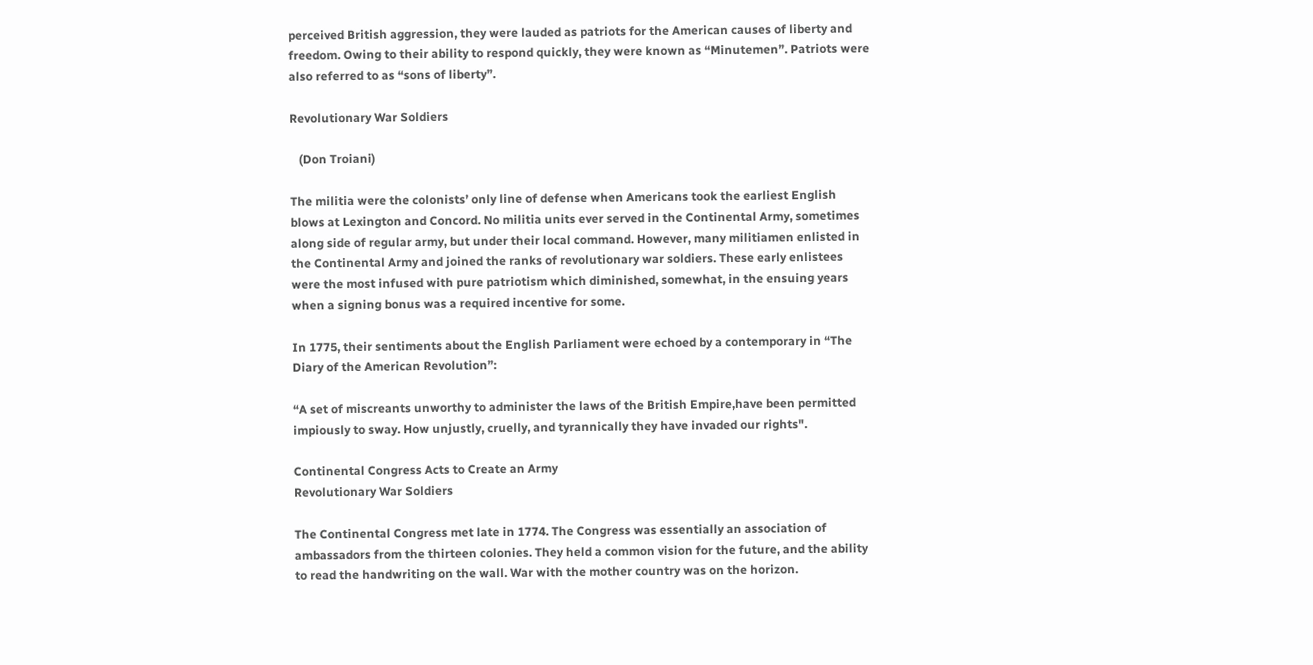perceived British aggression, they were lauded as patriots for the American causes of liberty and freedom. Owing to their ability to respond quickly, they were known as “Minutemen”. Patriots were also referred to as “sons of liberty”.

Revolutionary War Soldiers

   (Don Troiani)

The militia were the colonists’ only line of defense when Americans took the earliest English blows at Lexington and Concord. No militia units ever served in the Continental Army, sometimes along side of regular army, but under their local command. However, many militiamen enlisted in the Continental Army and joined the ranks of revolutionary war soldiers. These early enlistees were the most infused with pure patriotism which diminished, somewhat, in the ensuing years when a signing bonus was a required incentive for some.

In 1775, their sentiments about the English Parliament were echoed by a contemporary in “The Diary of the American Revolution”:

“A set of miscreants unworthy to administer the laws of the British Empire,have been permitted impiously to sway. How unjustly, cruelly, and tyrannically they have invaded our rights".

Continental Congress Acts to Create an Army
Revolutionary War Soldiers

The Continental Congress met late in 1774. The Congress was essentially an association of ambassadors from the thirteen colonies. They held a common vision for the future, and the ability to read the handwriting on the wall. War with the mother country was on the horizon.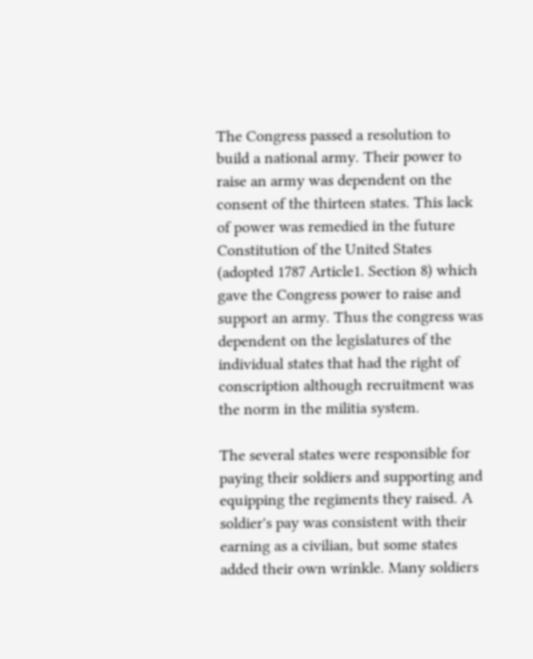The Congress passed a resolution to build a national army. Their power to raise an army was dependent on the consent of the thirteen states. This lack of power was remedied in the future Constitution of the United States (adopted 1787 Article1. Section 8) which gave the Congress power to raise and support an army. Thus the congress was dependent on the legislatures of the individual states that had the right of conscription although recruitment was the norm in the militia system.

The several states were responsible for paying their soldiers and supporting and equipping the regiments they raised. A soldier's pay was consistent with their earning as a civilian, but some states added their own wrinkle. Many soldiers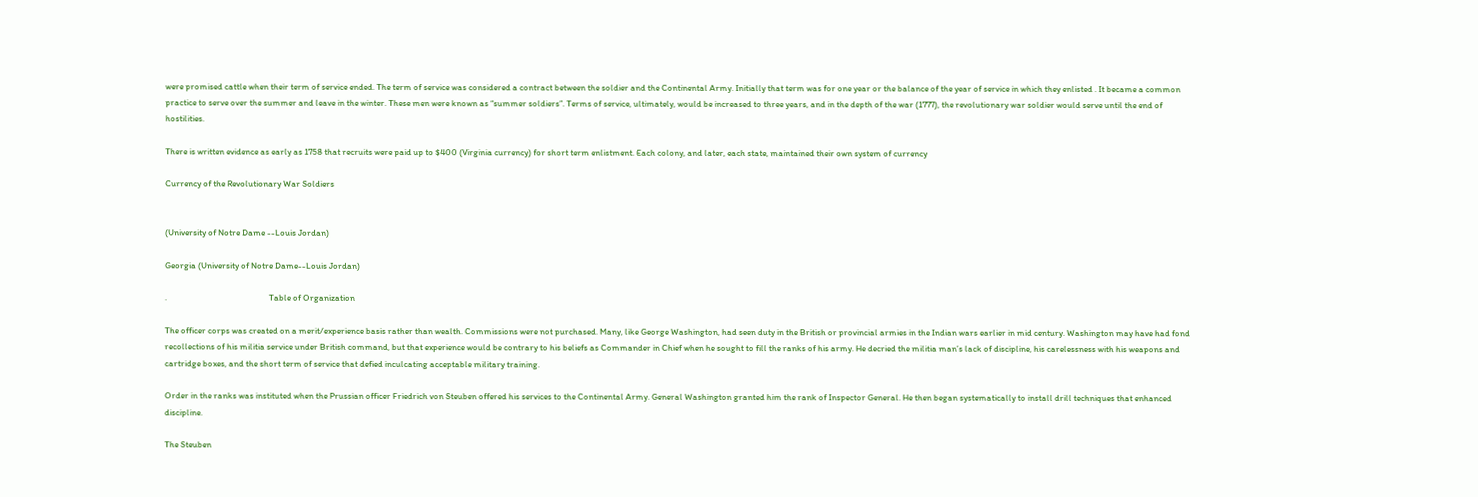were promised cattle when their term of service ended. The term of service was considered a contract between the soldier and the Continental Army. Initially that term was for one year or the balance of the year of service in which they enlisted . It became a common practice to serve over the summer and leave in the winter. These men were known as “summer soldiers”. Terms of service, ultimately, would be increased to three years, and in the depth of the war (1777), the revolutionary war soldier would serve until the end of hostilities.

There is written evidence as early as 1758 that recruits were paid up to $400 (Virginia currency) for short term enlistment. Each colony, and later, each state, maintained their own system of currency

Currency of the Revolutionary War Soldiers


(University of Notre Dame --Louis Jordan)

Georgia (University of Notre Dame--Louis Jordan)

.                                                   Table of Organization

The officer corps was created on a merit/experience basis rather than wealth. Commissions were not purchased. Many, like George Washington, had seen duty in the British or provincial armies in the Indian wars earlier in mid century. Washington may have had fond recollections of his militia service under British command, but that experience would be contrary to his beliefs as Commander in Chief when he sought to fill the ranks of his army. He decried the militia man’s lack of discipline, his carelessness with his weapons and cartridge boxes, and the short term of service that defied inculcating acceptable military training.

Order in the ranks was instituted when the Prussian officer Friedrich von Steuben offered his services to the Continental Army. General Washington granted him the rank of Inspector General. He then began systematically to install drill techniques that enhanced discipline.

The Steuben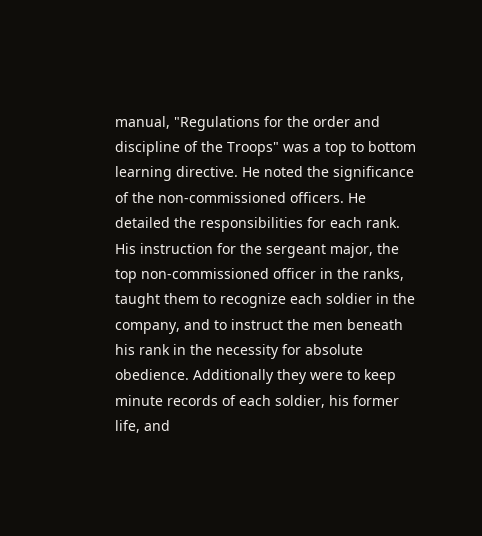manual, "Regulations for the order and discipline of the Troops" was a top to bottom learning directive. He noted the significance of the non-commissioned officers. He detailed the responsibilities for each rank. His instruction for the sergeant major, the top non-commissioned officer in the ranks, taught them to recognize each soldier in the company, and to instruct the men beneath his rank in the necessity for absolute obedience. Additionally they were to keep minute records of each soldier, his former life, and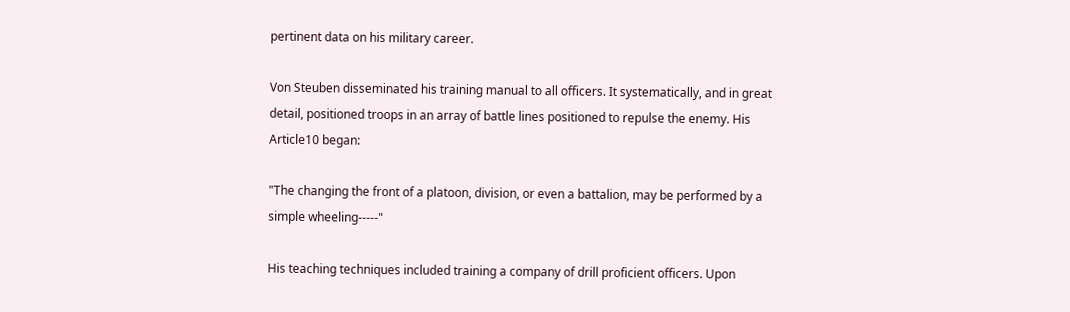pertinent data on his military career.

Von Steuben disseminated his training manual to all officers. It systematically, and in great detail, positioned troops in an array of battle lines positioned to repulse the enemy. His Article10 began:

"The changing the front of a platoon, division, or even a battalion, may be performed by a simple wheeling-----"

His teaching techniques included training a company of drill proficient officers. Upon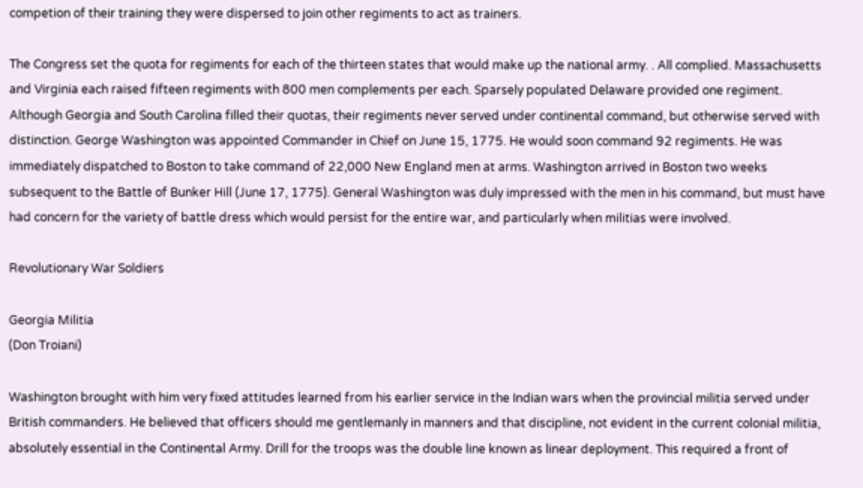competion of their training they were dispersed to join other regiments to act as trainers.

The Congress set the quota for regiments for each of the thirteen states that would make up the national army. . All complied. Massachusetts and Virginia each raised fifteen regiments with 800 men complements per each. Sparsely populated Delaware provided one regiment. Although Georgia and South Carolina filled their quotas, their regiments never served under continental command, but otherwise served with distinction. George Washington was appointed Commander in Chief on June 15, 1775. He would soon command 92 regiments. He was immediately dispatched to Boston to take command of 22,000 New England men at arms. Washington arrived in Boston two weeks subsequent to the Battle of Bunker Hill (June 17, 1775). General Washington was duly impressed with the men in his command, but must have had concern for the variety of battle dress which would persist for the entire war, and particularly when militias were involved.

Revolutionary War Soldiers

Georgia Militia
(Don Troiani)

Washington brought with him very fixed attitudes learned from his earlier service in the Indian wars when the provincial militia served under British commanders. He believed that officers should me gentlemanly in manners and that discipline, not evident in the current colonial militia, absolutely essential in the Continental Army. Drill for the troops was the double line known as linear deployment. This required a front of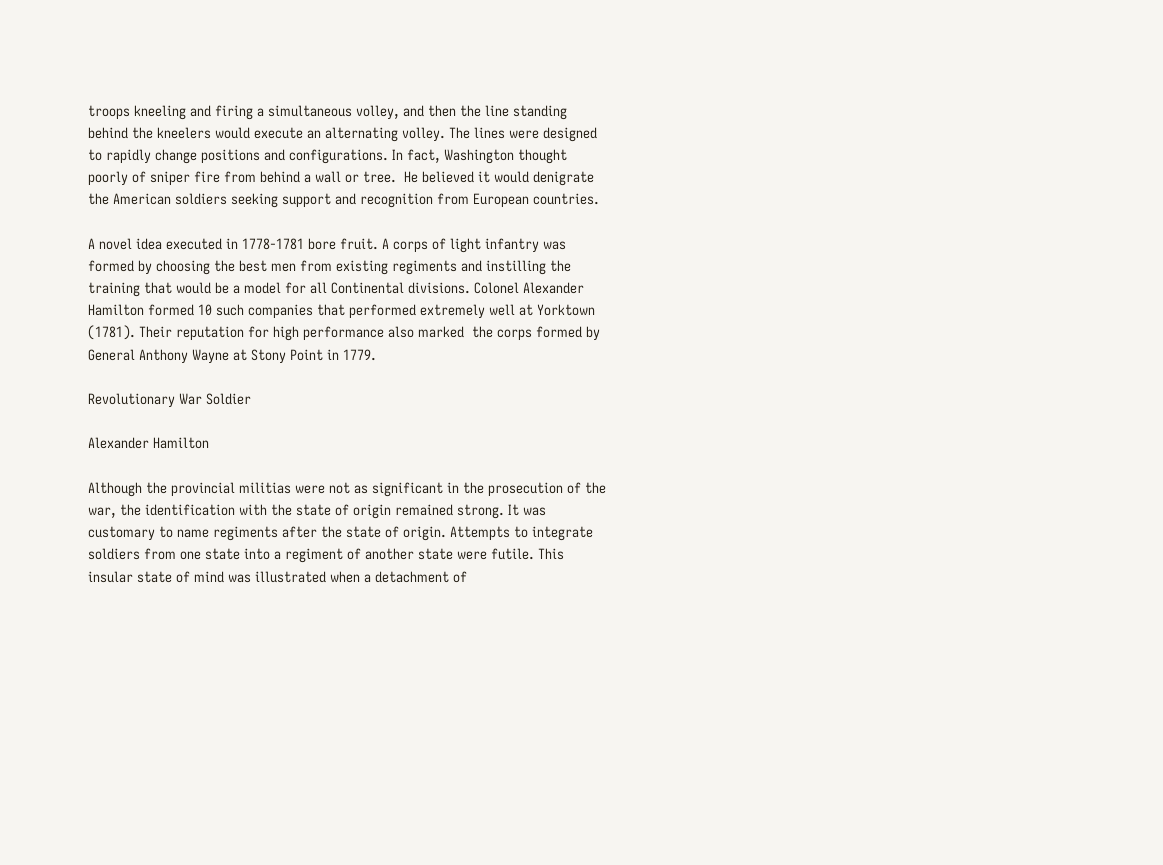troops kneeling and firing a simultaneous volley, and then the line standing behind the kneelers would execute an alternating volley. The lines were designed to rapidly change positions and configurations. In fact, Washington thought poorly of sniper fire from behind a wall or tree.  He believed it would denigrate the American soldiers seeking support and recognition from European countries.

A novel idea executed in 1778-1781 bore fruit. A corps of light infantry was formed by choosing the best men from existing regiments and instilling the training that would be a model for all Continental divisions. Colonel Alexander Hamilton formed 10 such companies that performed extremely well at Yorktown (1781). Their reputation for high performance also marked  the corps formed by General Anthony Wayne at Stony Point in 1779.

Revolutionary War Soldier

Alexander Hamilton

Although the provincial militias were not as significant in the prosecution of the war, the identification with the state of origin remained strong. It was customary to name regiments after the state of origin. Attempts to integrate soldiers from one state into a regiment of another state were futile. This insular state of mind was illustrated when a detachment of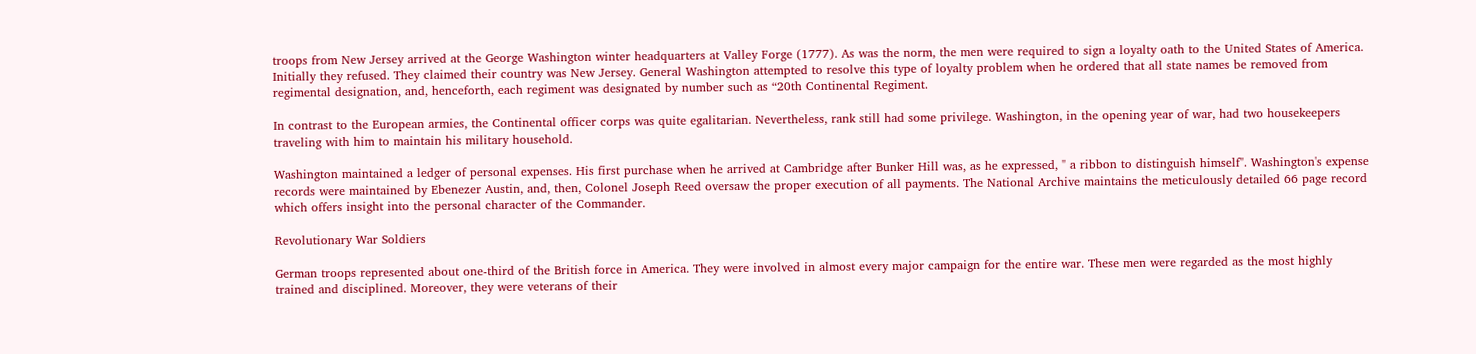troops from New Jersey arrived at the George Washington winter headquarters at Valley Forge (1777). As was the norm, the men were required to sign a loyalty oath to the United States of America. Initially they refused. They claimed their country was New Jersey. General Washington attempted to resolve this type of loyalty problem when he ordered that all state names be removed from regimental designation, and, henceforth, each regiment was designated by number such as “20th Continental Regiment.

In contrast to the European armies, the Continental officer corps was quite egalitarian. Nevertheless, rank still had some privilege. Washington, in the opening year of war, had two housekeepers traveling with him to maintain his military household.

Washington maintained a ledger of personal expenses. His first purchase when he arrived at Cambridge after Bunker Hill was, as he expressed, " a ribbon to distinguish himself". Washington's expense records were maintained by Ebenezer Austin, and, then, Colonel Joseph Reed oversaw the proper execution of all payments. The National Archive maintains the meticulously detailed 66 page record which offers insight into the personal character of the Commander.

Revolutionary War Soldiers

German troops represented about one-third of the British force in America. They were involved in almost every major campaign for the entire war. These men were regarded as the most highly trained and disciplined. Moreover, they were veterans of their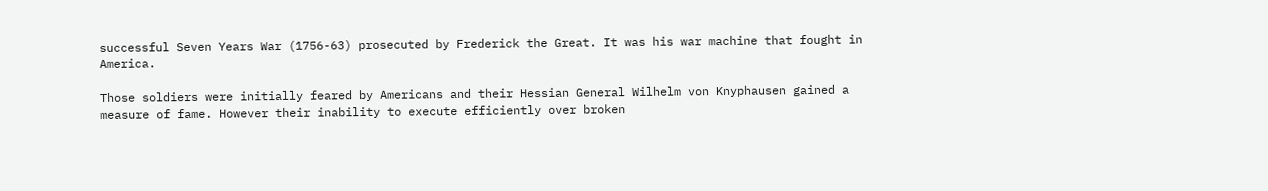successful Seven Years War (1756-63) prosecuted by Frederick the Great. It was his war machine that fought in America.

Those soldiers were initially feared by Americans and their Hessian General Wilhelm von Knyphausen gained a measure of fame. However their inability to execute efficiently over broken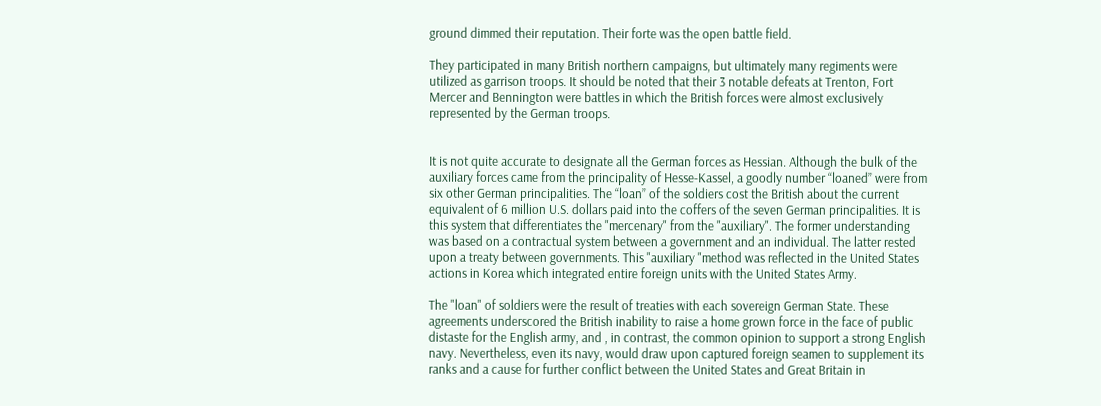ground dimmed their reputation. Their forte was the open battle field.

They participated in many British northern campaigns, but ultimately many regiments were utilized as garrison troops. It should be noted that their 3 notable defeats at Trenton, Fort Mercer and Bennington were battles in which the British forces were almost exclusively represented by the German troops.


It is not quite accurate to designate all the German forces as Hessian. Although the bulk of the auxiliary forces came from the principality of Hesse-Kassel, a goodly number “loaned” were from six other German principalities. The “loan” of the soldiers cost the British about the current equivalent of 6 million U.S. dollars paid into the coffers of the seven German principalities. It is this system that differentiates the "mercenary" from the "auxiliary". The former understanding was based on a contractual system between a government and an individual. The latter rested upon a treaty between governments. This "auxiliary "method was reflected in the United States actions in Korea which integrated entire foreign units with the United States Army.

The "loan" of soldiers were the result of treaties with each sovereign German State. These agreements underscored the British inability to raise a home grown force in the face of public distaste for the English army, and , in contrast, the common opinion to support a strong English navy. Nevertheless, even its navy, would draw upon captured foreign seamen to supplement its ranks and a cause for further conflict between the United States and Great Britain in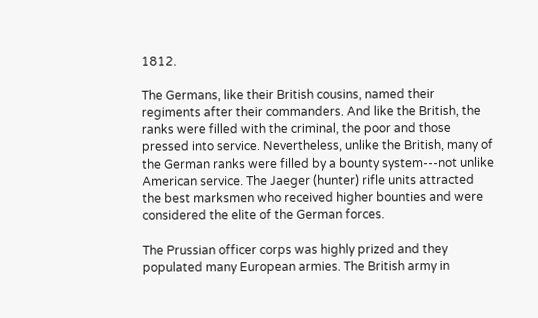1812.

The Germans, like their British cousins, named their regiments after their commanders. And like the British, the ranks were filled with the criminal, the poor and those pressed into service. Nevertheless, unlike the British, many of the German ranks were filled by a bounty system---not unlike American service. The Jaeger (hunter) rifle units attracted the best marksmen who received higher bounties and were considered the elite of the German forces.

The Prussian officer corps was highly prized and they populated many European armies. The British army in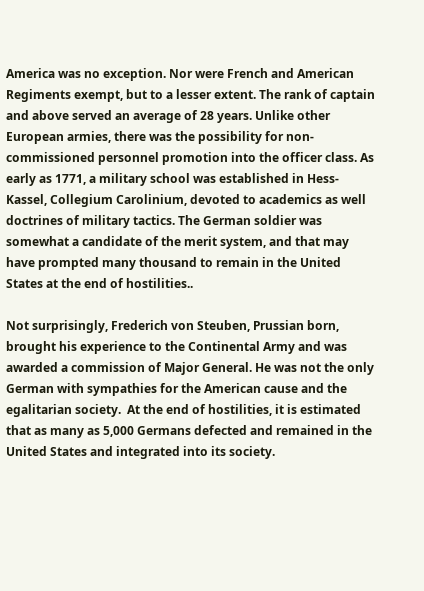America was no exception. Nor were French and American Regiments exempt, but to a lesser extent. The rank of captain and above served an average of 28 years. Unlike other European armies, there was the possibility for non-commissioned personnel promotion into the officer class. As early as 1771, a military school was established in Hess-Kassel, Collegium Carolinium, devoted to academics as well doctrines of military tactics. The German soldier was somewhat a candidate of the merit system, and that may have prompted many thousand to remain in the United States at the end of hostilities..

Not surprisingly, Frederich von Steuben, Prussian born, brought his experience to the Continental Army and was awarded a commission of Major General. He was not the only German with sympathies for the American cause and the egalitarian society.  At the end of hostilities, it is estimated that as many as 5,000 Germans defected and remained in the United States and integrated into its society.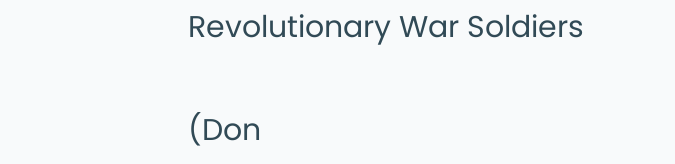Revolutionary War Soldiers

(Don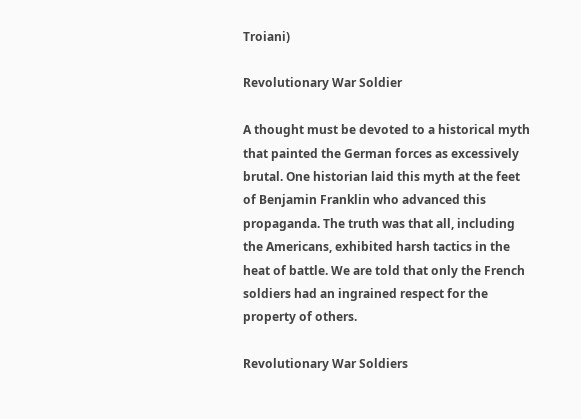Troiani)

Revolutionary War Soldier

A thought must be devoted to a historical myth that painted the German forces as excessively brutal. One historian laid this myth at the feet of Benjamin Franklin who advanced this propaganda. The truth was that all, including the Americans, exhibited harsh tactics in the heat of battle. We are told that only the French soldiers had an ingrained respect for the property of others.

Revolutionary War Soldiers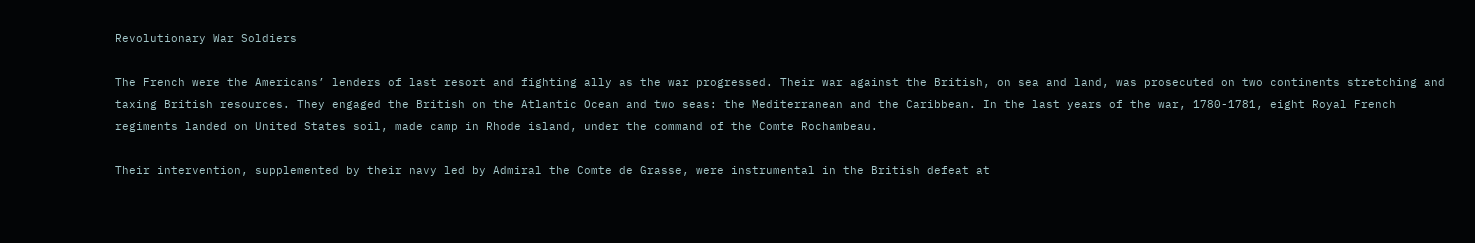Revolutionary War Soldiers

The French were the Americans’ lenders of last resort and fighting ally as the war progressed. Their war against the British, on sea and land, was prosecuted on two continents stretching and taxing British resources. They engaged the British on the Atlantic Ocean and two seas: the Mediterranean and the Caribbean. In the last years of the war, 1780-1781, eight Royal French regiments landed on United States soil, made camp in Rhode island, under the command of the Comte Rochambeau.

Their intervention, supplemented by their navy led by Admiral the Comte de Grasse, were instrumental in the British defeat at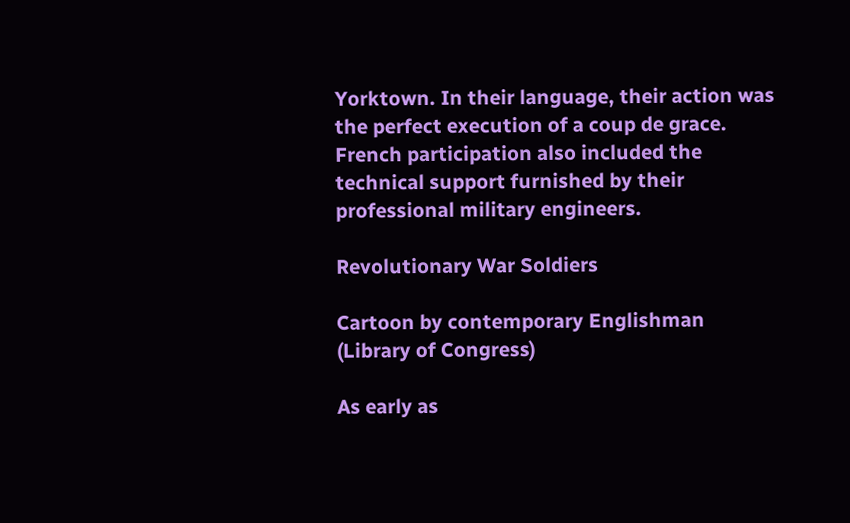Yorktown. In their language, their action was the perfect execution of a coup de grace. French participation also included the technical support furnished by their professional military engineers.

Revolutionary War Soldiers

Cartoon by contemporary Englishman
(Library of Congress)

As early as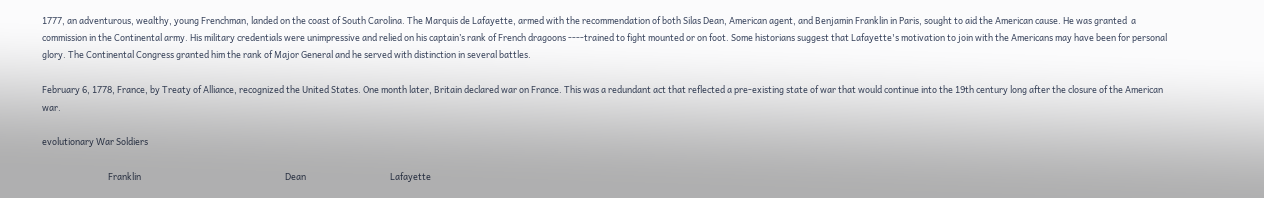1777, an adventurous, wealthy, young Frenchman, landed on the coast of South Carolina. The Marquis de Lafayette, armed with the recommendation of both Silas Dean, American agent, and Benjamin Franklin in Paris, sought to aid the American cause. He was granted  a commission in the Continental army. His military credentials were unimpressive and relied on his captain’s rank of French dragoons ----trained to fight mounted or on foot. Some historians suggest that Lafayette's motivation to join with the Americans may have been for personal glory. The Continental Congress granted him the rank of Major General and he served with distinction in several battles.

February 6, 1778, France, by Treaty of Alliance, recognized the United States. One month later, Britain declared war on France. This was a redundant act that reflected a pre-existing state of war that would continue into the 19th century long after the closure of the American war.

evolutionary War Soldiers

                                 Franklin                                                                        Dean                                          Lafayette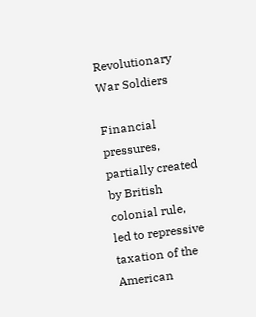Revolutionary War Soldiers

Financial pressures, partially created by British colonial rule, led to repressive taxation of the American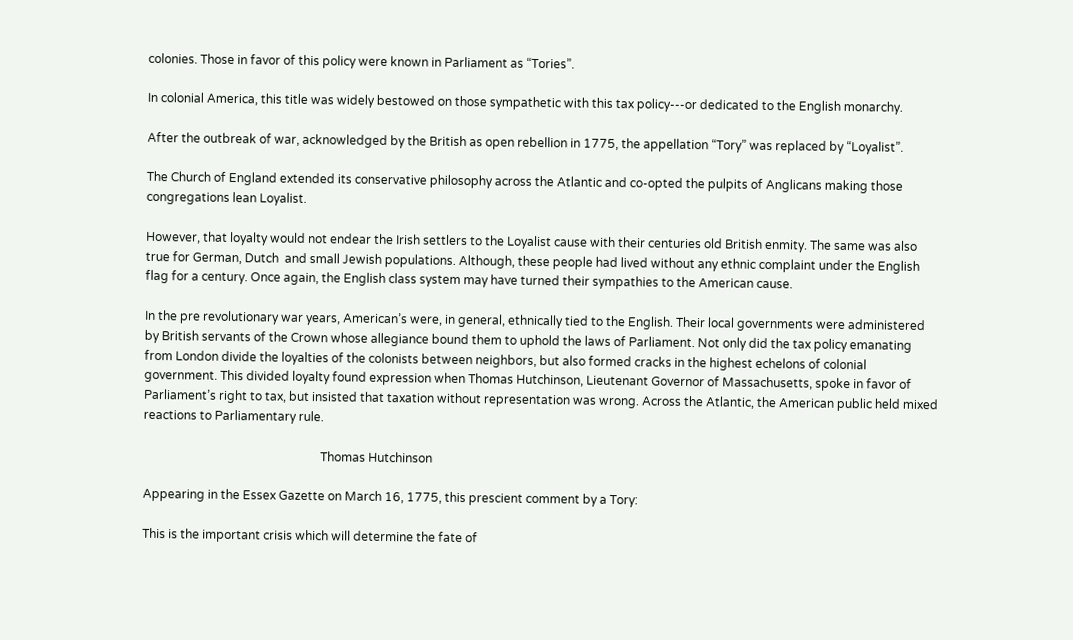colonies. Those in favor of this policy were known in Parliament as “Tories”.

In colonial America, this title was widely bestowed on those sympathetic with this tax policy---or dedicated to the English monarchy.

After the outbreak of war, acknowledged by the British as open rebellion in 1775, the appellation “Tory” was replaced by “Loyalist”.

The Church of England extended its conservative philosophy across the Atlantic and co-opted the pulpits of Anglicans making those congregations lean Loyalist.

However, that loyalty would not endear the Irish settlers to the Loyalist cause with their centuries old British enmity. The same was also true for German, Dutch  and small Jewish populations. Although, these people had lived without any ethnic complaint under the English flag for a century. Once again, the English class system may have turned their sympathies to the American cause.

In the pre revolutionary war years, American’s were, in general, ethnically tied to the English. Their local governments were administered by British servants of the Crown whose allegiance bound them to uphold the laws of Parliament. Not only did the tax policy emanating from London divide the loyalties of the colonists between neighbors, but also formed cracks in the highest echelons of colonial government. This divided loyalty found expression when Thomas Hutchinson, Lieutenant Governor of Massachusetts, spoke in favor of Parliament’s right to tax, but insisted that taxation without representation was wrong. Across the Atlantic, the American public held mixed reactions to Parliamentary rule.

                                                           Thomas Hutchinson

Appearing in the Essex Gazette on March 16, 1775, this prescient comment by a Tory:

This is the important crisis which will determine the fate of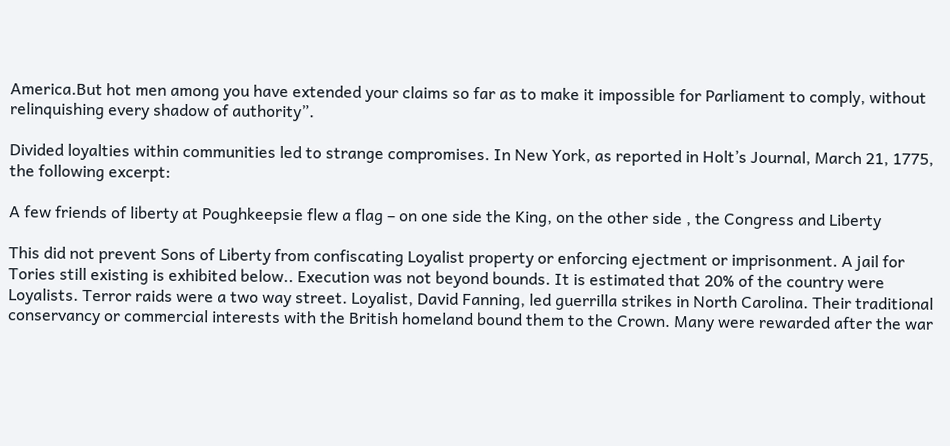America.But hot men among you have extended your claims so far as to make it impossible for Parliament to comply, without relinquishing every shadow of authority”.

Divided loyalties within communities led to strange compromises. In New York, as reported in Holt’s Journal, March 21, 1775, the following excerpt:

A few friends of liberty at Poughkeepsie flew a flag – on one side the King, on the other side , the Congress and Liberty

This did not prevent Sons of Liberty from confiscating Loyalist property or enforcing ejectment or imprisonment. A jail for Tories still existing is exhibited below.. Execution was not beyond bounds. It is estimated that 20% of the country were Loyalists. Terror raids were a two way street. Loyalist, David Fanning, led guerrilla strikes in North Carolina. Their traditional conservancy or commercial interests with the British homeland bound them to the Crown. Many were rewarded after the war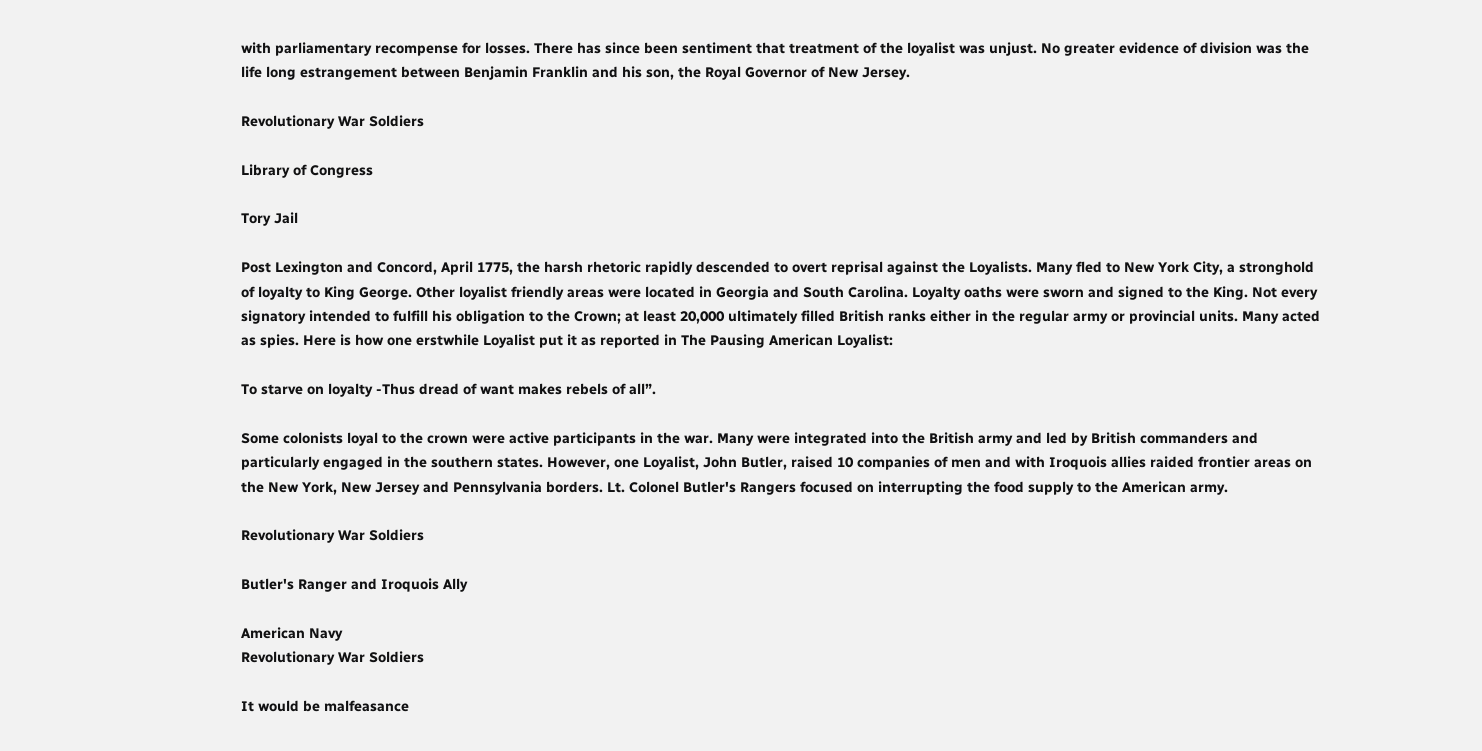with parliamentary recompense for losses. There has since been sentiment that treatment of the loyalist was unjust. No greater evidence of division was the life long estrangement between Benjamin Franklin and his son, the Royal Governor of New Jersey.

Revolutionary War Soldiers

Library of Congress

Tory Jail

Post Lexington and Concord, April 1775, the harsh rhetoric rapidly descended to overt reprisal against the Loyalists. Many fled to New York City, a stronghold of loyalty to King George. Other loyalist friendly areas were located in Georgia and South Carolina. Loyalty oaths were sworn and signed to the King. Not every signatory intended to fulfill his obligation to the Crown; at least 20,000 ultimately filled British ranks either in the regular army or provincial units. Many acted as spies. Here is how one erstwhile Loyalist put it as reported in The Pausing American Loyalist:

To starve on loyalty -Thus dread of want makes rebels of all”.

Some colonists loyal to the crown were active participants in the war. Many were integrated into the British army and led by British commanders and particularly engaged in the southern states. However, one Loyalist, John Butler, raised 10 companies of men and with Iroquois allies raided frontier areas on the New York, New Jersey and Pennsylvania borders. Lt. Colonel Butler's Rangers focused on interrupting the food supply to the American army.

Revolutionary War Soldiers

Butler's Ranger and Iroquois Ally

American Navy
Revolutionary War Soldiers

It would be malfeasance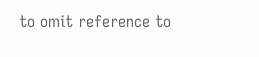to omit reference to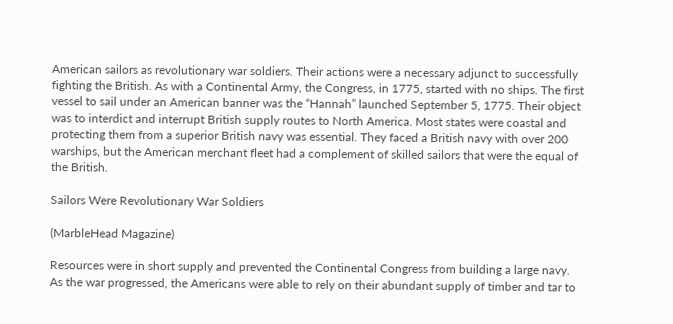American sailors as revolutionary war soldiers. Their actions were a necessary adjunct to successfully fighting the British. As with a Continental Army, the Congress, in 1775, started with no ships. The first vessel to sail under an American banner was the “Hannah” launched September 5, 1775. Their object was to interdict and interrupt British supply routes to North America. Most states were coastal and protecting them from a superior British navy was essential. They faced a British navy with over 200 warships, but the American merchant fleet had a complement of skilled sailors that were the equal of the British.

Sailors Were Revolutionary War Soldiers

(MarbleHead Magazine)

Resources were in short supply and prevented the Continental Congress from building a large navy. As the war progressed, the Americans were able to rely on their abundant supply of timber and tar to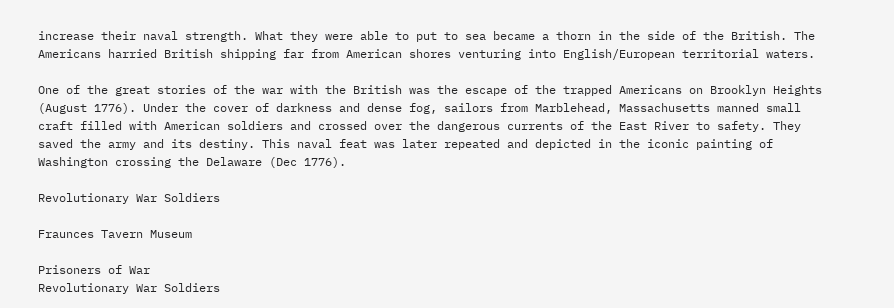increase their naval strength. What they were able to put to sea became a thorn in the side of the British. The Americans harried British shipping far from American shores venturing into English/European territorial waters.

One of the great stories of the war with the British was the escape of the trapped Americans on Brooklyn Heights (August 1776). Under the cover of darkness and dense fog, sailors from Marblehead, Massachusetts manned small craft filled with American soldiers and crossed over the dangerous currents of the East River to safety. They saved the army and its destiny. This naval feat was later repeated and depicted in the iconic painting of Washington crossing the Delaware (Dec 1776).

Revolutionary War Soldiers

Fraunces Tavern Museum

Prisoners of War
Revolutionary War Soldiers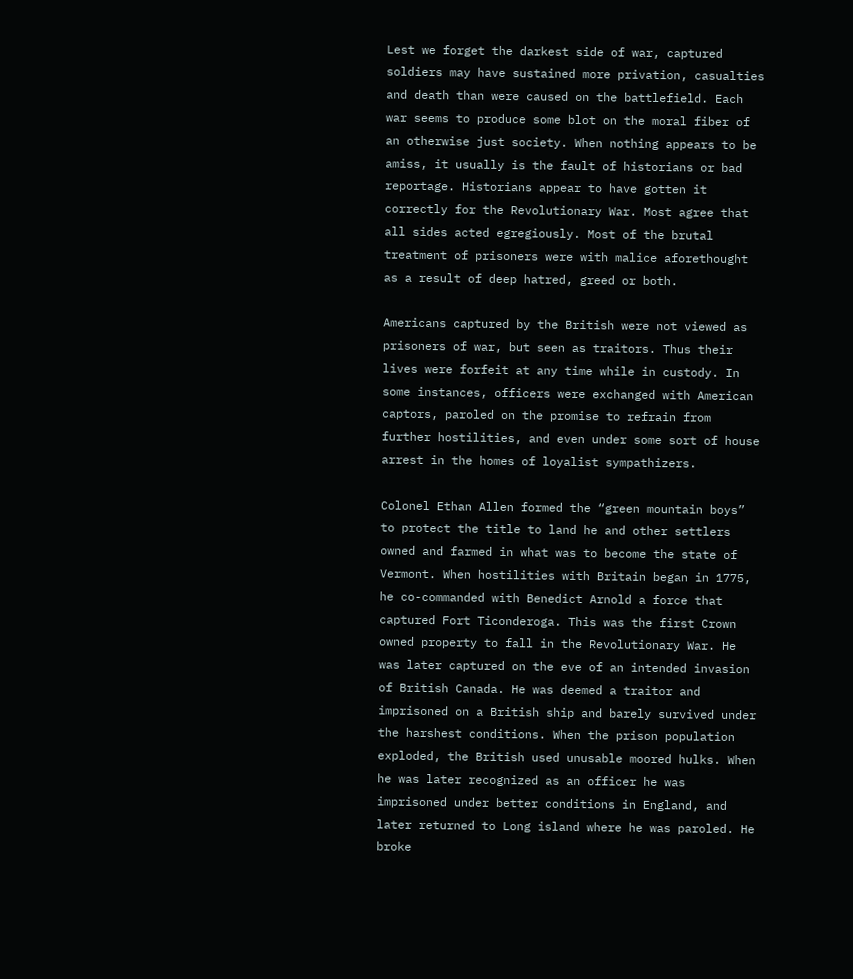Lest we forget the darkest side of war, captured soldiers may have sustained more privation, casualties and death than were caused on the battlefield. Each war seems to produce some blot on the moral fiber of an otherwise just society. When nothing appears to be amiss, it usually is the fault of historians or bad reportage. Historians appear to have gotten it correctly for the Revolutionary War. Most agree that all sides acted egregiously. Most of the brutal treatment of prisoners were with malice aforethought as a result of deep hatred, greed or both.

Americans captured by the British were not viewed as prisoners of war, but seen as traitors. Thus their lives were forfeit at any time while in custody. In some instances, officers were exchanged with American captors, paroled on the promise to refrain from further hostilities, and even under some sort of house arrest in the homes of loyalist sympathizers.

Colonel Ethan Allen formed the “green mountain boys” to protect the title to land he and other settlers owned and farmed in what was to become the state of Vermont. When hostilities with Britain began in 1775, he co-commanded with Benedict Arnold a force that captured Fort Ticonderoga. This was the first Crown owned property to fall in the Revolutionary War. He was later captured on the eve of an intended invasion of British Canada. He was deemed a traitor and imprisoned on a British ship and barely survived under the harshest conditions. When the prison population exploded, the British used unusable moored hulks. When he was later recognized as an officer he was imprisoned under better conditions in England, and later returned to Long island where he was paroled. He broke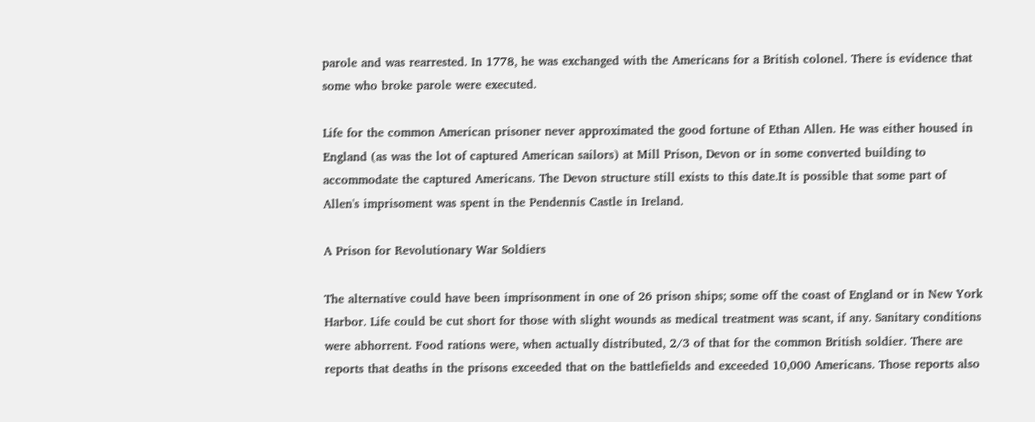parole and was rearrested. In 1778, he was exchanged with the Americans for a British colonel. There is evidence that some who broke parole were executed.

Life for the common American prisoner never approximated the good fortune of Ethan Allen. He was either housed in England (as was the lot of captured American sailors) at Mill Prison, Devon or in some converted building to accommodate the captured Americans. The Devon structure still exists to this date.It is possible that some part of Allen's imprisoment was spent in the Pendennis Castle in Ireland.

A Prison for Revolutionary War Soldiers

The alternative could have been imprisonment in one of 26 prison ships; some off the coast of England or in New York Harbor. Life could be cut short for those with slight wounds as medical treatment was scant, if any. Sanitary conditions were abhorrent. Food rations were, when actually distributed, 2/3 of that for the common British soldier. There are reports that deaths in the prisons exceeded that on the battlefields and exceeded 10,000 Americans. Those reports also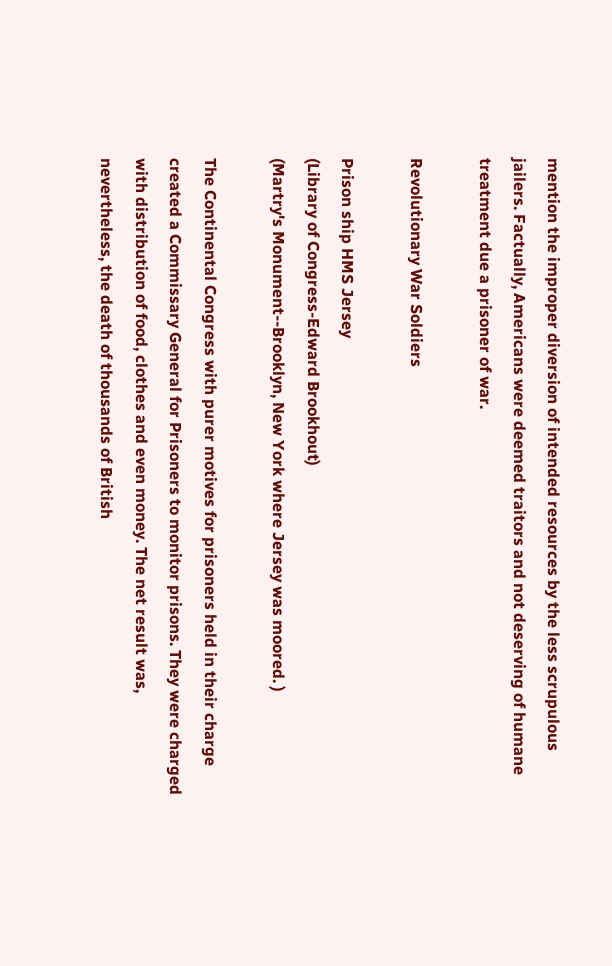mention the improper diversion of intended resources by the less scrupulous jailers. Factually, Americans were deemed traitors and not deserving of humane treatment due a prisoner of war.

Revolutionary War Soldiers

Prison ship HMS Jersey
(Library of Congress-Edward Brookhout)
(Martry's Monument--Brooklyn, New York where Jersey was moored. )

The Continental Congress with purer motives for prisoners held in their charge created a Commissary General for Prisoners to monitor prisons. They were charged with distribution of food, clothes and even money. The net result was, nevertheless, the death of thousands of British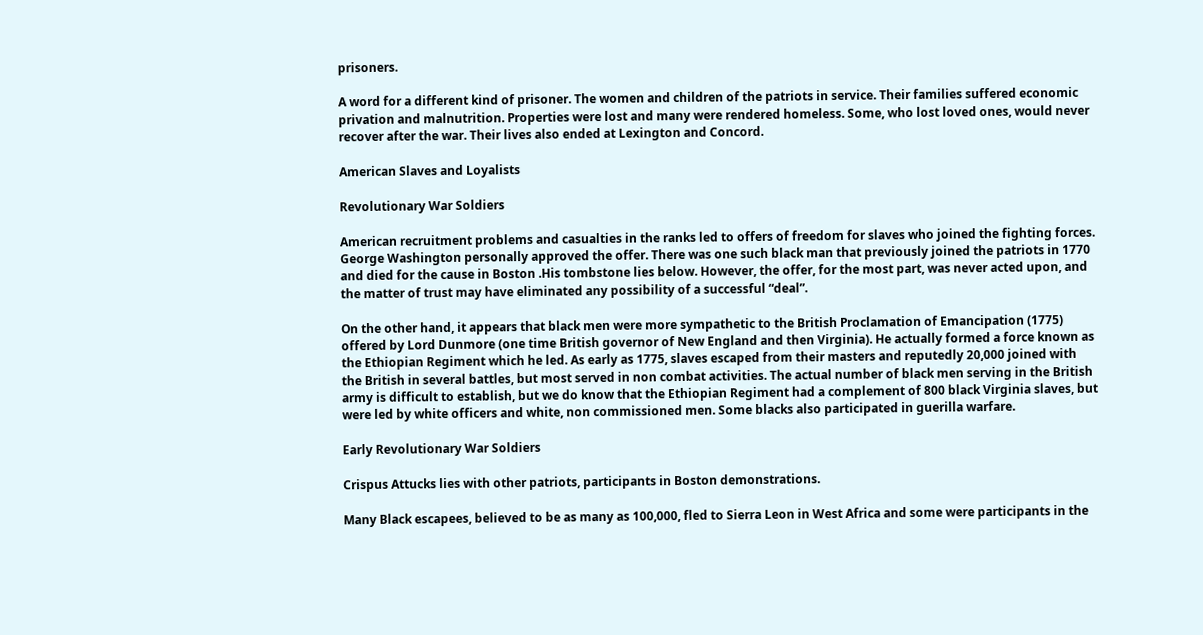prisoners.

A word for a different kind of prisoner. The women and children of the patriots in service. Their families suffered economic privation and malnutrition. Properties were lost and many were rendered homeless. Some, who lost loved ones, would never recover after the war. Their lives also ended at Lexington and Concord.

American Slaves and Loyalists

Revolutionary War Soldiers

American recruitment problems and casualties in the ranks led to offers of freedom for slaves who joined the fighting forces. George Washington personally approved the offer. There was one such black man that previously joined the patriots in 1770 and died for the cause in Boston .His tombstone lies below. However, the offer, for the most part, was never acted upon, and the matter of trust may have eliminated any possibility of a successful “deal”.

On the other hand, it appears that black men were more sympathetic to the British Proclamation of Emancipation (1775) offered by Lord Dunmore (one time British governor of New England and then Virginia). He actually formed a force known as the Ethiopian Regiment which he led. As early as 1775, slaves escaped from their masters and reputedly 20,000 joined with the British in several battles, but most served in non combat activities. The actual number of black men serving in the British army is difficult to establish, but we do know that the Ethiopian Regiment had a complement of 800 black Virginia slaves, but were led by white officers and white, non commissioned men. Some blacks also participated in guerilla warfare.

Early Revolutionary War Soldiers

Crispus Attucks lies with other patriots, participants in Boston demonstrations.

Many Black escapees, believed to be as many as 100,000, fled to Sierra Leon in West Africa and some were participants in the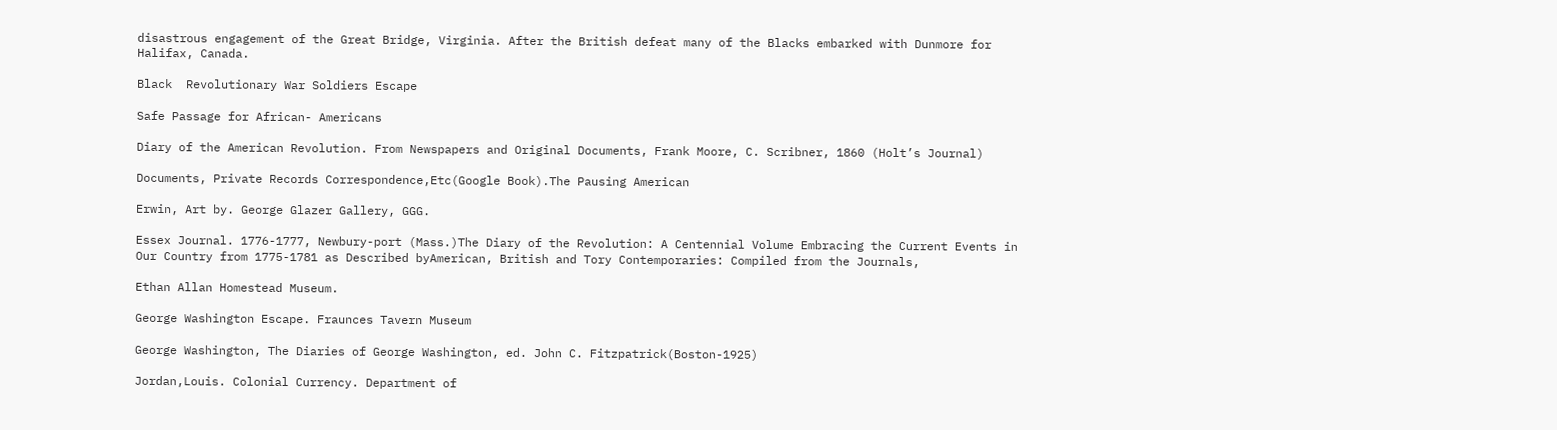disastrous engagement of the Great Bridge, Virginia. After the British defeat many of the Blacks embarked with Dunmore for Halifax, Canada.

Black  Revolutionary War Soldiers Escape

Safe Passage for African- Americans

Diary of the American Revolution. From Newspapers and Original Documents, Frank Moore, C. Scribner, 1860 (Holt’s Journal)

Documents, Private Records Correspondence,Etc(Google Book).The Pausing American

Erwin, Art by. George Glazer Gallery, GGG.

Essex Journal. 1776-1777, Newbury-port (Mass.)The Diary of the Revolution: A Centennial Volume Embracing the Current Events in Our Country from 1775-1781 as Described byAmerican, British and Tory Contemporaries: Compiled from the Journals,

Ethan Allan Homestead Museum.

George Washington Escape. Fraunces Tavern Museum

George Washington, The Diaries of George Washington, ed. John C. Fitzpatrick(Boston-1925)

Jordan,Louis. Colonial Currency. Department of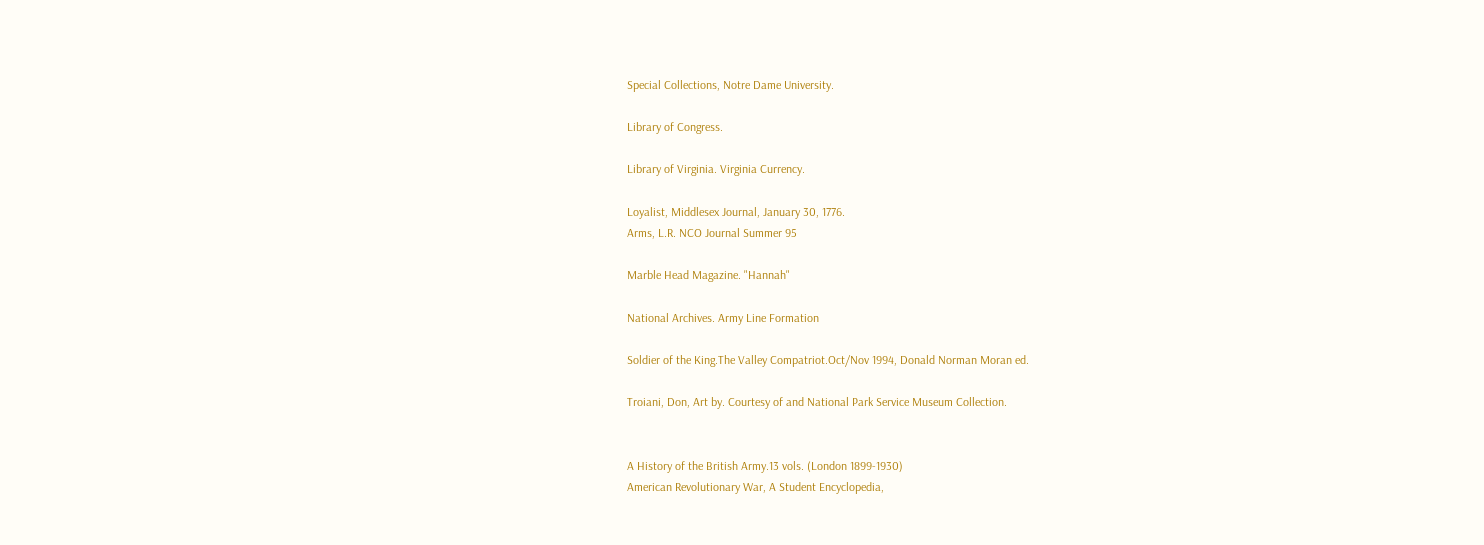Special Collections, Notre Dame University.

Library of Congress.

Library of Virginia. Virginia Currency.

Loyalist, Middlesex Journal, January 30, 1776.
Arms, L.R. NCO Journal Summer 95

Marble Head Magazine. "Hannah"

National Archives. Army Line Formation

Soldier of the King.The Valley Compatriot.Oct/Nov 1994, Donald Norman Moran ed.

Troiani, Don, Art by. Courtesy of and National Park Service Museum Collection.


A History of the British Army.13 vols. (London 1899-1930)
American Revolutionary War, A Student Encyclopedia,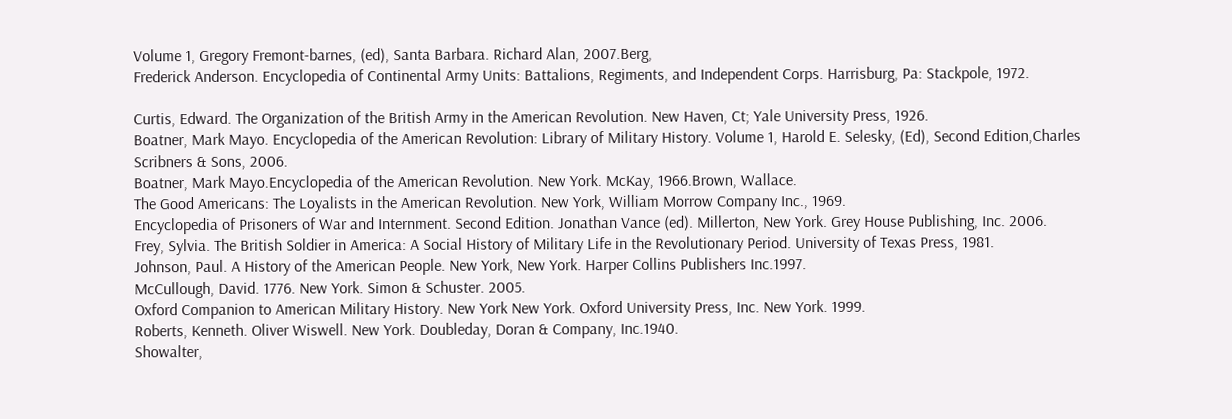Volume 1, Gregory Fremont-barnes, (ed), Santa Barbara. Richard Alan, 2007.Berg,
Frederick Anderson. Encyclopedia of Continental Army Units: Battalions, Regiments, and Independent Corps. Harrisburg, Pa: Stackpole, 1972.

Curtis, Edward. The Organization of the British Army in the American Revolution. New Haven, Ct; Yale University Press, 1926.
Boatner, Mark Mayo. Encyclopedia of the American Revolution: Library of Military History. Volume 1, Harold E. Selesky, (Ed), Second Edition,Charles Scribners & Sons, 2006.
Boatner, Mark Mayo.Encyclopedia of the American Revolution. New York. McKay, 1966.Brown, Wallace.
The Good Americans: The Loyalists in the American Revolution. New York, William Morrow Company Inc., 1969.
Encyclopedia of Prisoners of War and Internment. Second Edition. Jonathan Vance (ed). Millerton, New York. Grey House Publishing, Inc. 2006.
Frey, Sylvia. The British Soldier in America: A Social History of Military Life in the Revolutionary Period. University of Texas Press, 1981.
Johnson, Paul. A History of the American People. New York, New York. Harper Collins Publishers Inc.1997.
McCullough, David. 1776. New York. Simon & Schuster. 2005.
Oxford Companion to American Military History. New York New York. Oxford University Press, Inc. New York. 1999.
Roberts, Kenneth. Oliver Wiswell. New York. Doubleday, Doran & Company, Inc.1940.
Showalter,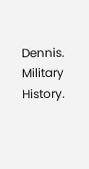Dennis. Military History.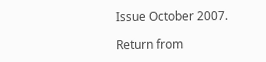Issue October 2007.

Return from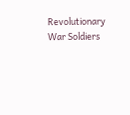Revolutionary War Soldiers